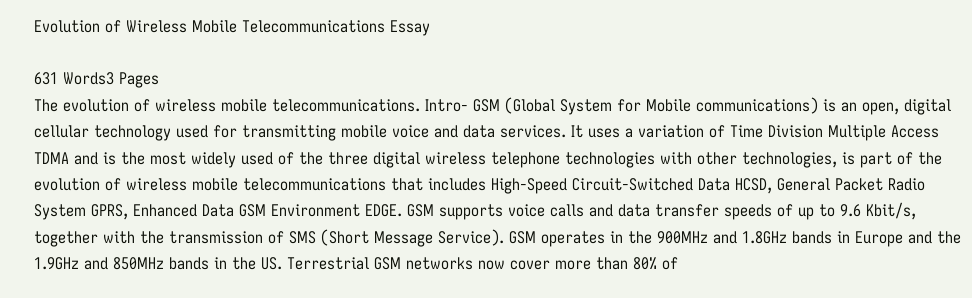Evolution of Wireless Mobile Telecommunications Essay

631 Words3 Pages
The evolution of wireless mobile telecommunications. Intro- GSM (Global System for Mobile communications) is an open, digital cellular technology used for transmitting mobile voice and data services. It uses a variation of Time Division Multiple Access TDMA and is the most widely used of the three digital wireless telephone technologies with other technologies, is part of the evolution of wireless mobile telecommunications that includes High-Speed Circuit-Switched Data HCSD, General Packet Radio System GPRS, Enhanced Data GSM Environment EDGE. GSM supports voice calls and data transfer speeds of up to 9.6 Kbit/s, together with the transmission of SMS (Short Message Service). GSM operates in the 900MHz and 1.8GHz bands in Europe and the 1.9GHz and 850MHz bands in the US. Terrestrial GSM networks now cover more than 80% of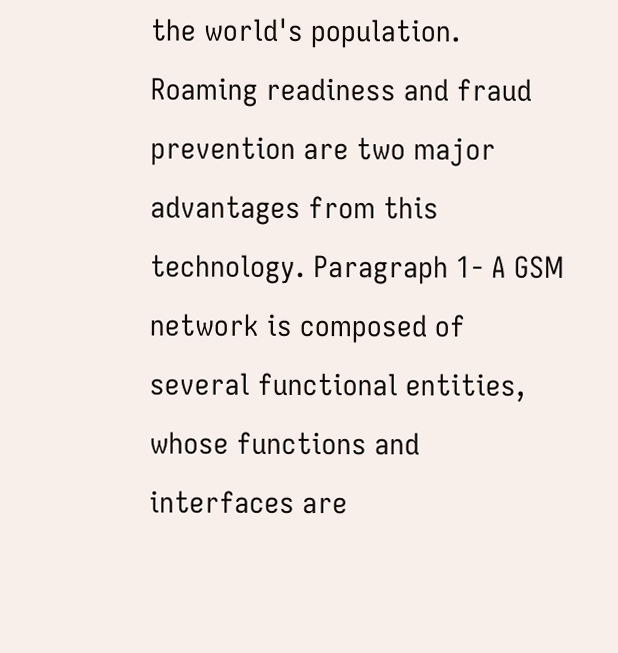the world's population. Roaming readiness and fraud prevention are two major advantages from this technology. Paragraph 1- A GSM network is composed of several functional entities, whose functions and interfaces are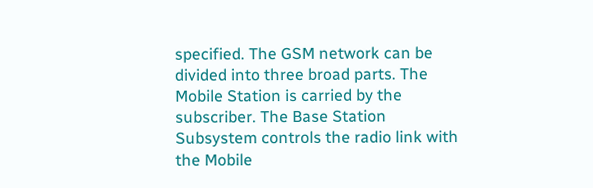specified. The GSM network can be divided into three broad parts. The Mobile Station is carried by the subscriber. The Base Station Subsystem controls the radio link with the Mobile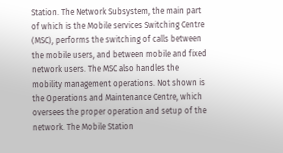Station. The Network Subsystem, the main part of which is the Mobile services Switching Centre (MSC), performs the switching of calls between the mobile users, and between mobile and fixed network users. The MSC also handles the mobility management operations. Not shown is the Operations and Maintenance Centre, which oversees the proper operation and setup of the network. The Mobile Station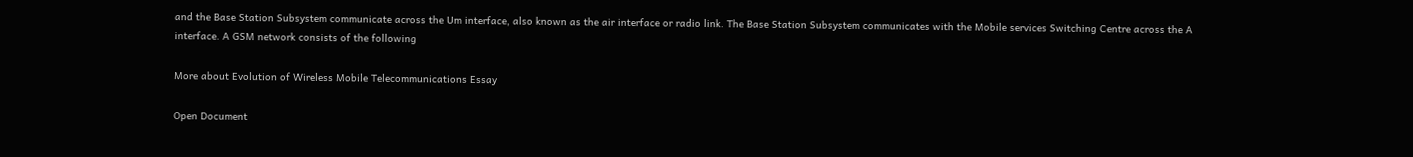and the Base Station Subsystem communicate across the Um interface, also known as the air interface or radio link. The Base Station Subsystem communicates with the Mobile services Switching Centre across the A interface. A GSM network consists of the following

More about Evolution of Wireless Mobile Telecommunications Essay

Open Document